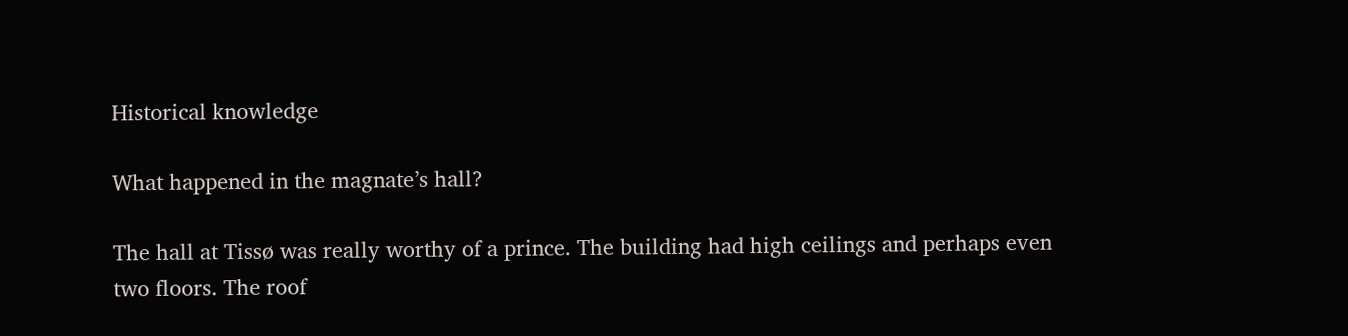Historical knowledge

What happened in the magnate’s hall?

The hall at Tissø was really worthy of a prince. The building had high ceilings and perhaps even two floors. The roof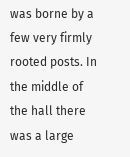was borne by a few very firmly rooted posts. In the middle of the hall there was a large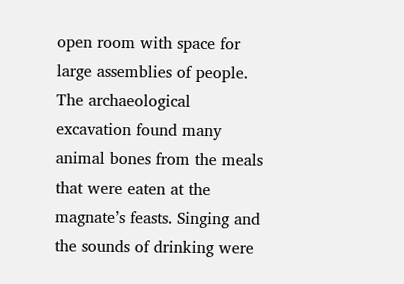open room with space for large assemblies of people. The archaeological excavation found many animal bones from the meals that were eaten at the magnate’s feasts. Singing and the sounds of drinking were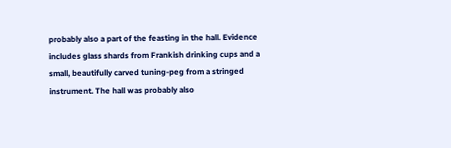probably also a part of the feasting in the hall. Evidence includes glass shards from Frankish drinking cups and a small, beautifully carved tuning-peg from a stringed instrument. The hall was probably also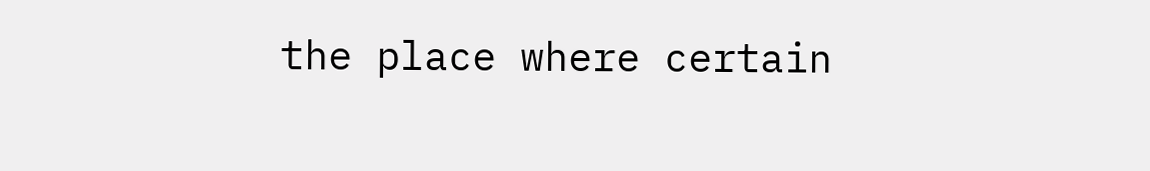the place where certain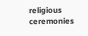religious ceremonies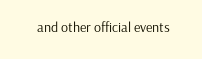and other official events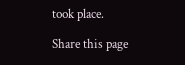took place.

Share this page